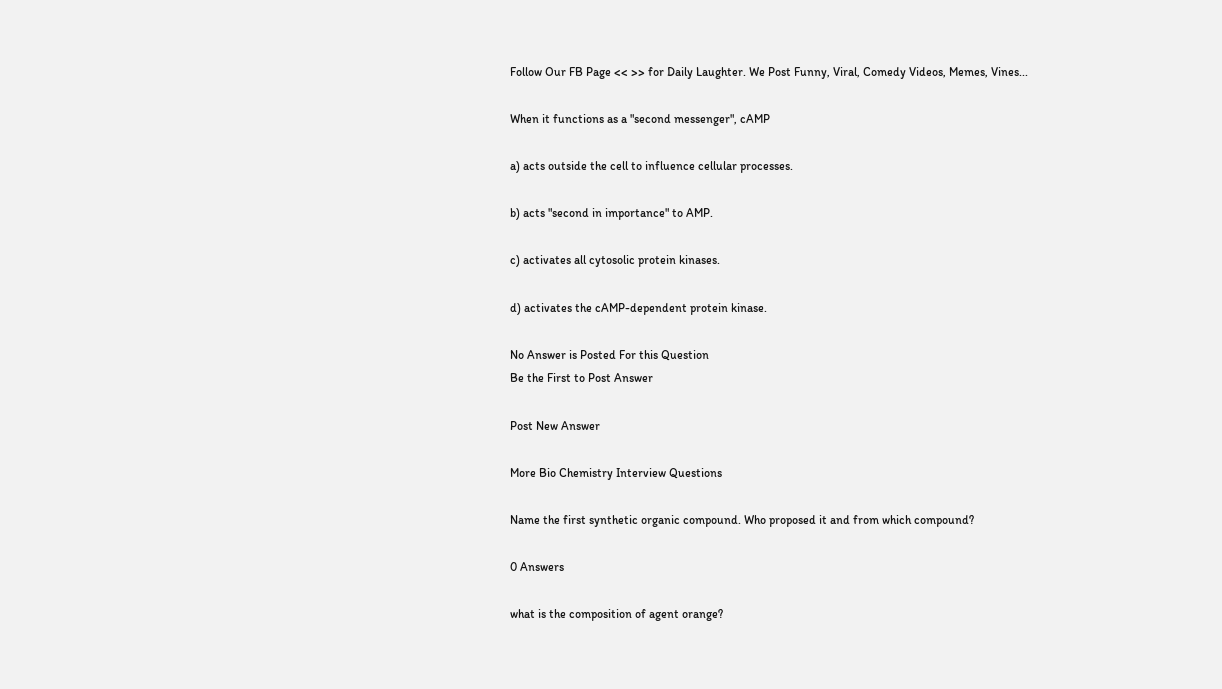Follow Our FB Page << >> for Daily Laughter. We Post Funny, Viral, Comedy Videos, Memes, Vines...

When it functions as a "second messenger", cAMP

a) acts outside the cell to influence cellular processes.

b) acts "second in importance" to AMP.

c) activates all cytosolic protein kinases.

d) activates the cAMP-dependent protein kinase.

No Answer is Posted For this Question
Be the First to Post Answer

Post New Answer

More Bio Chemistry Interview Questions

Name the first synthetic organic compound. Who proposed it and from which compound?

0 Answers

what is the composition of agent orange?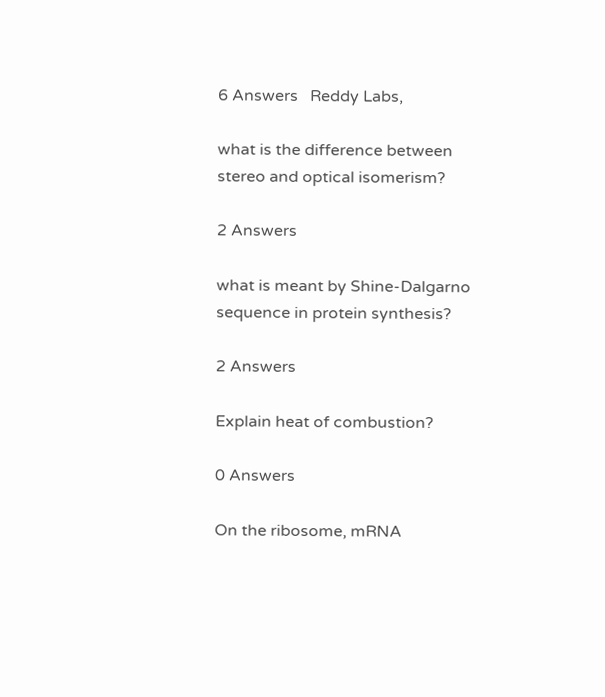6 Answers   Reddy Labs,

what is the difference between stereo and optical isomerism?

2 Answers

what is meant by Shine-Dalgarno sequence in protein synthesis?

2 Answers

Explain heat of combustion?

0 Answers

On the ribosome, mRNA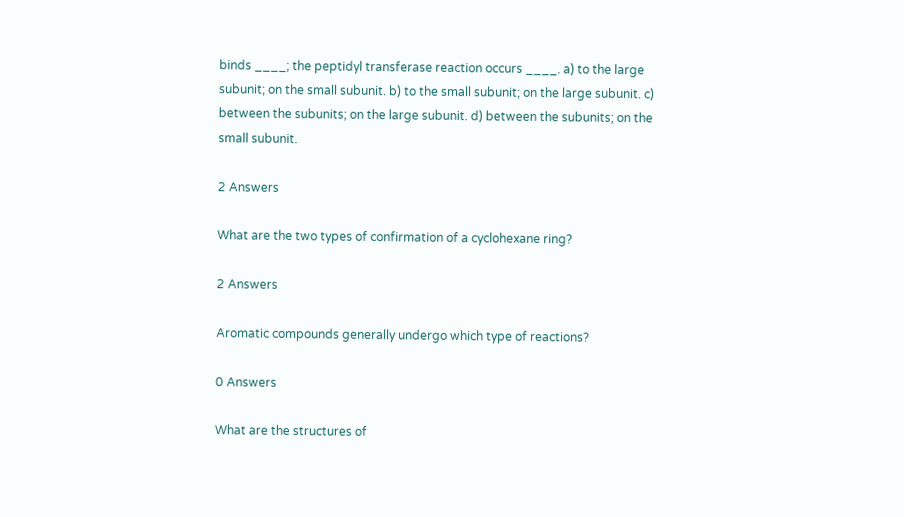binds ____; the peptidyl transferase reaction occurs ____. a) to the large subunit; on the small subunit. b) to the small subunit; on the large subunit. c) between the subunits; on the large subunit. d) between the subunits; on the small subunit.

2 Answers

What are the two types of confirmation of a cyclohexane ring?

2 Answers

Aromatic compounds generally undergo which type of reactions?

0 Answers

What are the structures of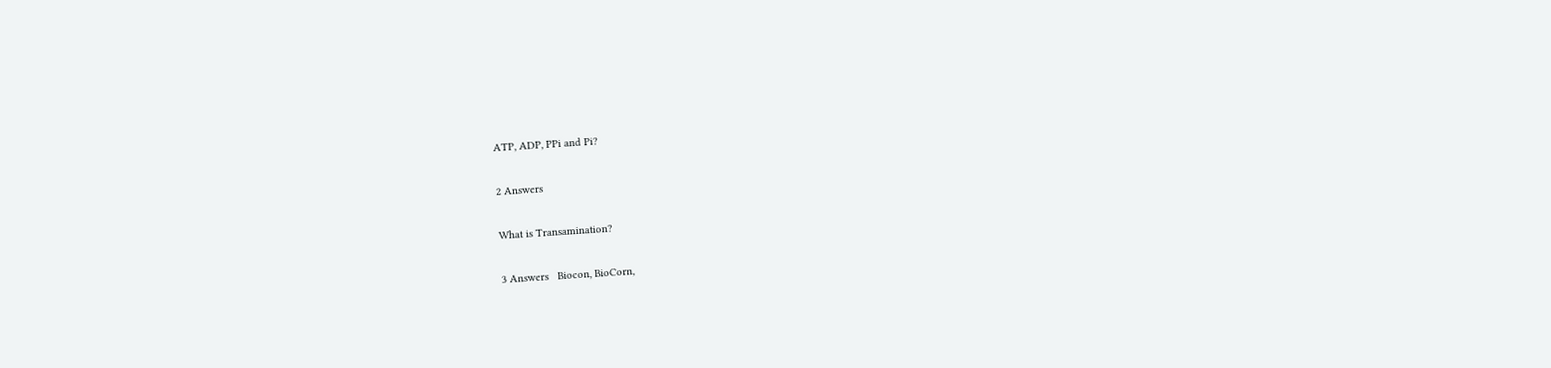ATP, ADP, PPi and Pi?

2 Answers

What is Transamination?

3 Answers   Biocon, BioCorn,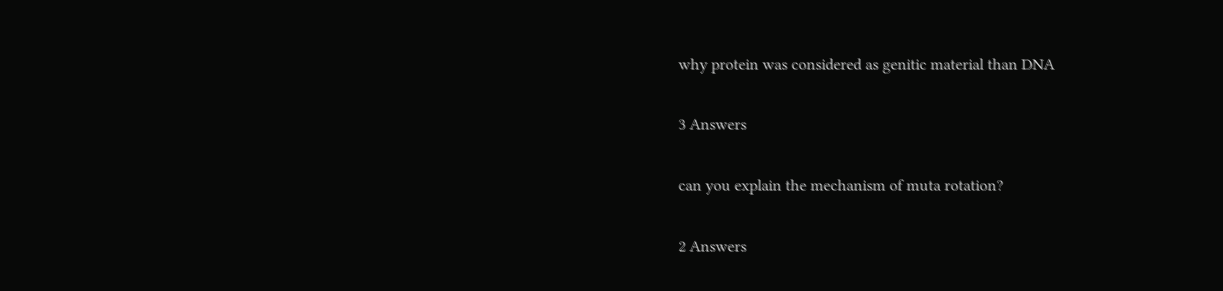why protein was considered as genitic material than DNA

3 Answers

can you explain the mechanism of muta rotation?

2 Answers